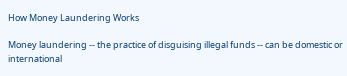How Money Laundering Works

Money laundering -- the practice of disguising illegal funds -- can be domestic or international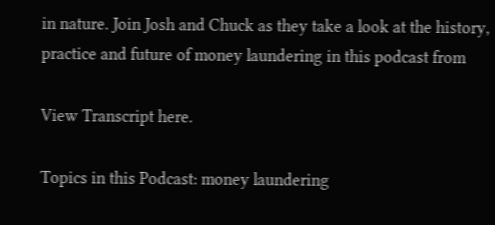in nature. Join Josh and Chuck as they take a look at the history, practice and future of money laundering in this podcast from

View Transcript here.

Topics in this Podcast: money laundering